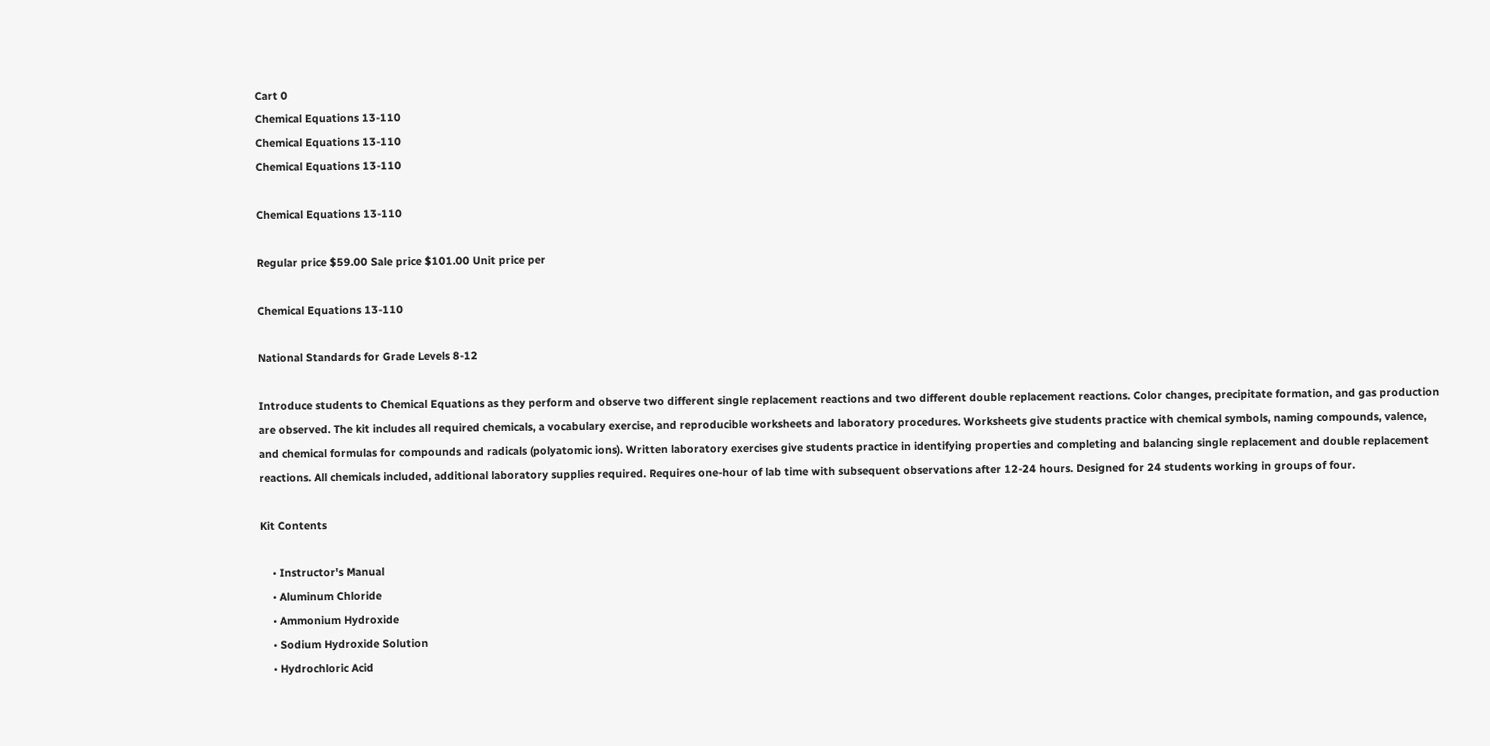Cart 0
Chemical Equations 13-110
Chemical Equations 13-110
Chemical Equations 13-110

Chemical Equations 13-110

Regular price $59.00 Sale price $101.00 Unit price per

Chemical Equations 13-110

National Standards for Grade Levels 8-12

Introduce students to Chemical Equations as they perform and observe two different single replacement reactions and two different double replacement reactions. Color changes, precipitate formation, and gas production are observed. The kit includes all required chemicals, a vocabulary exercise, and reproducible worksheets and laboratory procedures. Worksheets give students practice with chemical symbols, naming compounds, valence, and chemical formulas for compounds and radicals (polyatomic ions). Written laboratory exercises give students practice in identifying properties and completing and balancing single replacement and double replacement reactions. All chemicals included, additional laboratory supplies required. Requires one-hour of lab time with subsequent observations after 12-24 hours. Designed for 24 students working in groups of four.

Kit Contents

    • Instructor's Manual
    • Aluminum Chloride
    • Ammonium Hydroxide
    • Sodium Hydroxide Solution
    • Hydrochloric Acid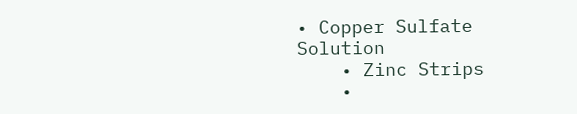• Copper Sulfate Solution
    • Zinc Strips
    •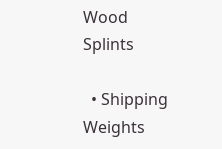Wood Splints

  • Shipping Weights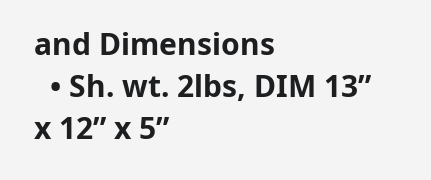and Dimensions
  • Sh. wt. 2lbs, DIM 13” x 12” x 5”